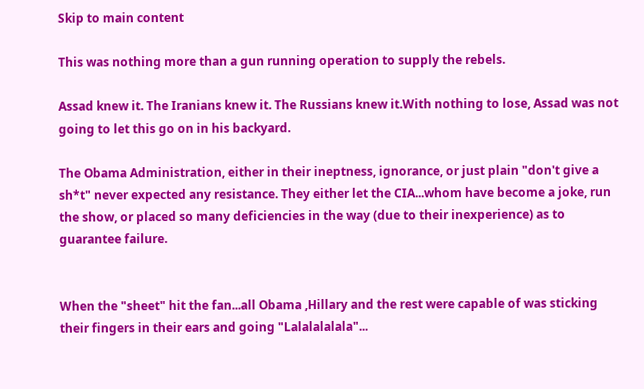Skip to main content

This was nothing more than a gun running operation to supply the rebels.

Assad knew it. The Iranians knew it. The Russians knew it.With nothing to lose, Assad was not going to let this go on in his backyard.

The Obama Administration, either in their ineptness, ignorance, or just plain "don't give a sh*t" never expected any resistance. They either let the CIA...whom have become a joke, run the show, or placed so many deficiencies in the way (due to their inexperience) as to guarantee failure.


When the "sheet" hit the fan...all Obama ,Hillary and the rest were capable of was sticking their fingers in their ears and going "Lalalalalala"...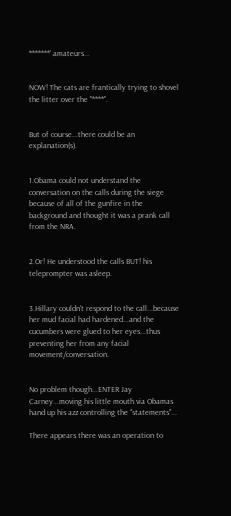*******' amateurs...


NOW! The cats are frantically trying to shovel the litter over the "****".


But of course...there could be an explanation(s).


1.Obama could not understand the conversation on the calls during the siege because of all of the gunfire in the background and thought it was a prank call from the NRA.


2.Or! He understood the calls BUT! his teleprompter was asleep.


3.Hillary couldn't respond to the call...because her mud facial had hardened...and the cucumbers were glued to her eyes...thus preventing her from any facial movement/conversation.


No problem though...ENTER Jay Carney...moving his little mouth via Obamas hand up his azz controlling the "statements"...

There appears there was an operation to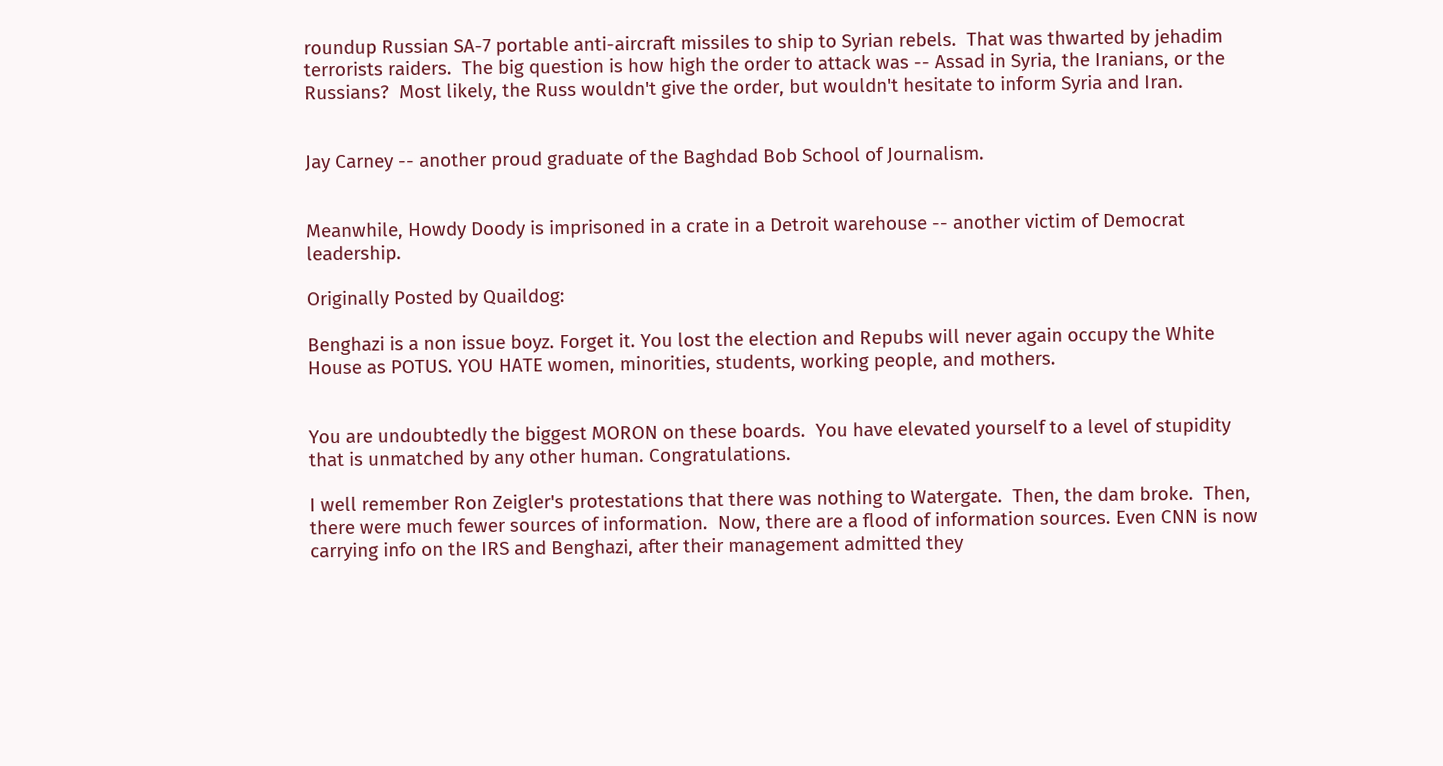roundup Russian SA-7 portable anti-aircraft missiles to ship to Syrian rebels.  That was thwarted by jehadim terrorists raiders.  The big question is how high the order to attack was -- Assad in Syria, the Iranians, or the Russians?  Most likely, the Russ wouldn't give the order, but wouldn't hesitate to inform Syria and Iran.


Jay Carney -- another proud graduate of the Baghdad Bob School of Journalism.


Meanwhile, Howdy Doody is imprisoned in a crate in a Detroit warehouse -- another victim of Democrat leadership.

Originally Posted by Quaildog:

Benghazi is a non issue boyz. Forget it. You lost the election and Repubs will never again occupy the White House as POTUS. YOU HATE women, minorities, students, working people, and mothers.


You are undoubtedly the biggest MORON on these boards.  You have elevated yourself to a level of stupidity that is unmatched by any other human. Congratulations.

I well remember Ron Zeigler's protestations that there was nothing to Watergate.  Then, the dam broke.  Then, there were much fewer sources of information.  Now, there are a flood of information sources. Even CNN is now carrying info on the IRS and Benghazi, after their management admitted they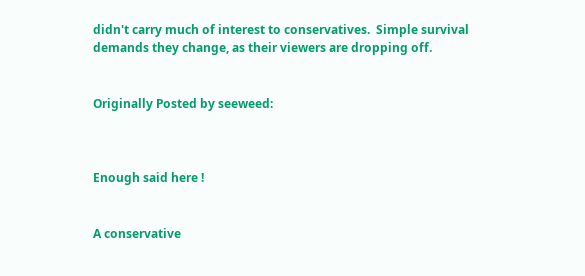didn't carry much of interest to conservatives.  Simple survival demands they change, as their viewers are dropping off.


Originally Posted by seeweed:



Enough said here !


A conservative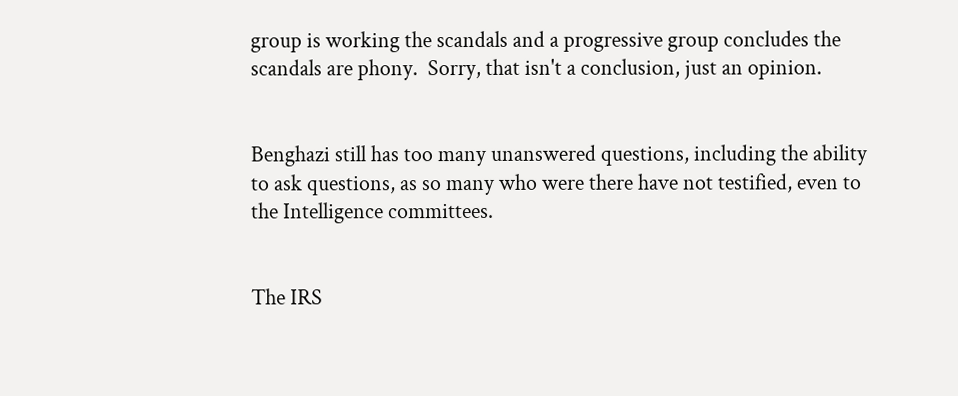group is working the scandals and a progressive group concludes the scandals are phony.  Sorry, that isn't a conclusion, just an opinion.


Benghazi still has too many unanswered questions, including the ability to ask questions, as so many who were there have not testified, even to the Intelligence committees.


The IRS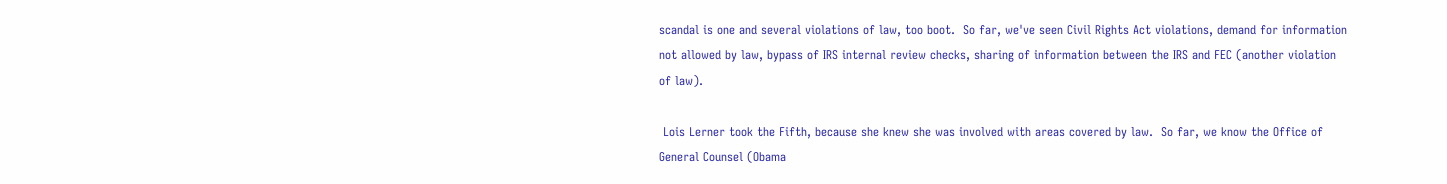scandal is one and several violations of law, too boot.  So far, we've seen Civil Rights Act violations, demand for information not allowed by law, bypass of IRS internal review checks, sharing of information between the IRS and FEC (another violation of law).

 Lois Lerner took the Fifth, because she knew she was involved with areas covered by law.  So far, we know the Office of General Counsel (Obama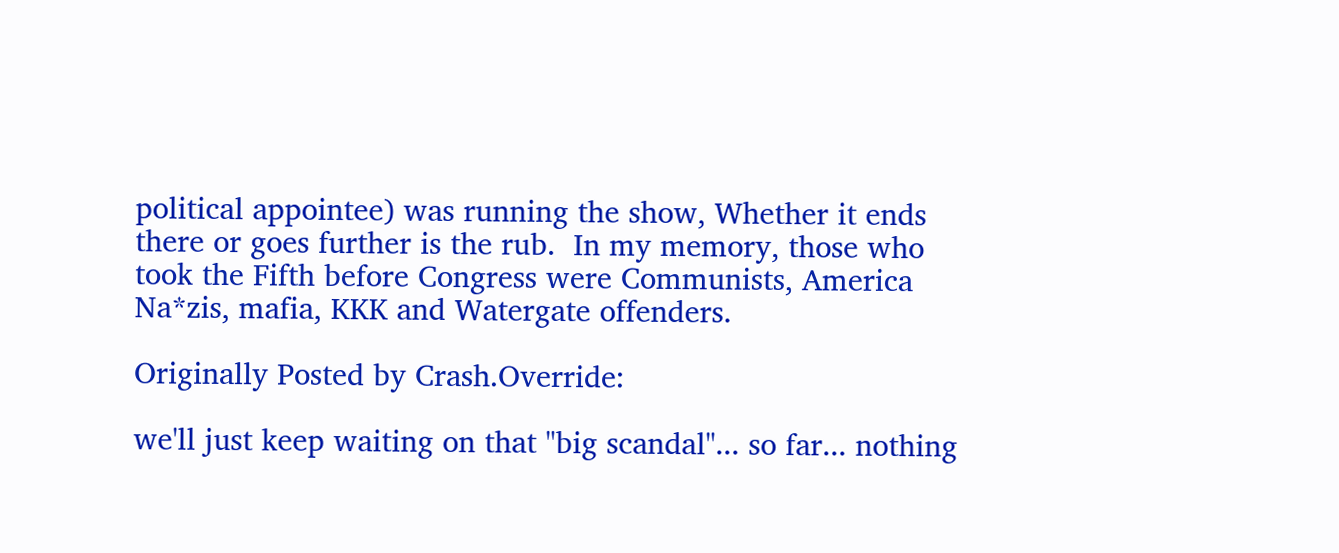political appointee) was running the show, Whether it ends there or goes further is the rub.  In my memory, those who took the Fifth before Congress were Communists, America Na*zis, mafia, KKK and Watergate offenders.

Originally Posted by Crash.Override:

we'll just keep waiting on that "big scandal"... so far... nothing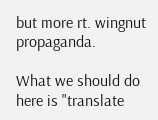but more rt. wingnut propaganda.

What we should do here is "translate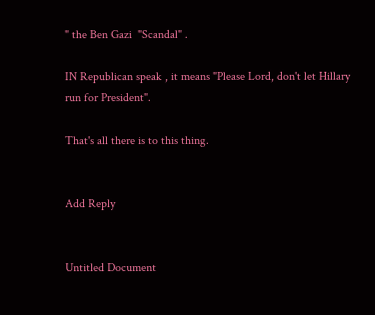" the Ben Gazi  "Scandal" .

IN Republican speak , it means "Please Lord, don't let Hillary run for President".

That's all there is to this thing.


Add Reply


Untitled Document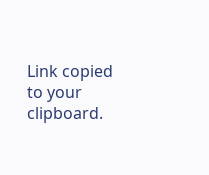Link copied to your clipboard.